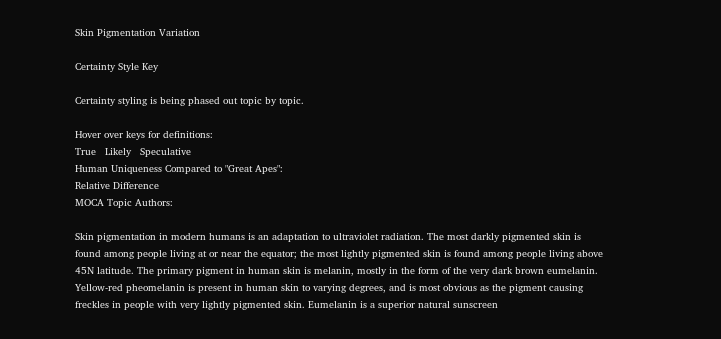Skin Pigmentation Variation

Certainty Style Key

Certainty styling is being phased out topic by topic.

Hover over keys for definitions:
True   Likely   Speculative
Human Uniqueness Compared to "Great Apes":
Relative Difference
MOCA Topic Authors:

Skin pigmentation in modern humans is an adaptation to ultraviolet radiation. The most darkly pigmented skin is found among people living at or near the equator; the most lightly pigmented skin is found among people living above 45N latitude. The primary pigment in human skin is melanin, mostly in the form of the very dark brown eumelanin. Yellow-red pheomelanin is present in human skin to varying degrees, and is most obvious as the pigment causing freckles in people with very lightly pigmented skin. Eumelanin is a superior natural sunscreen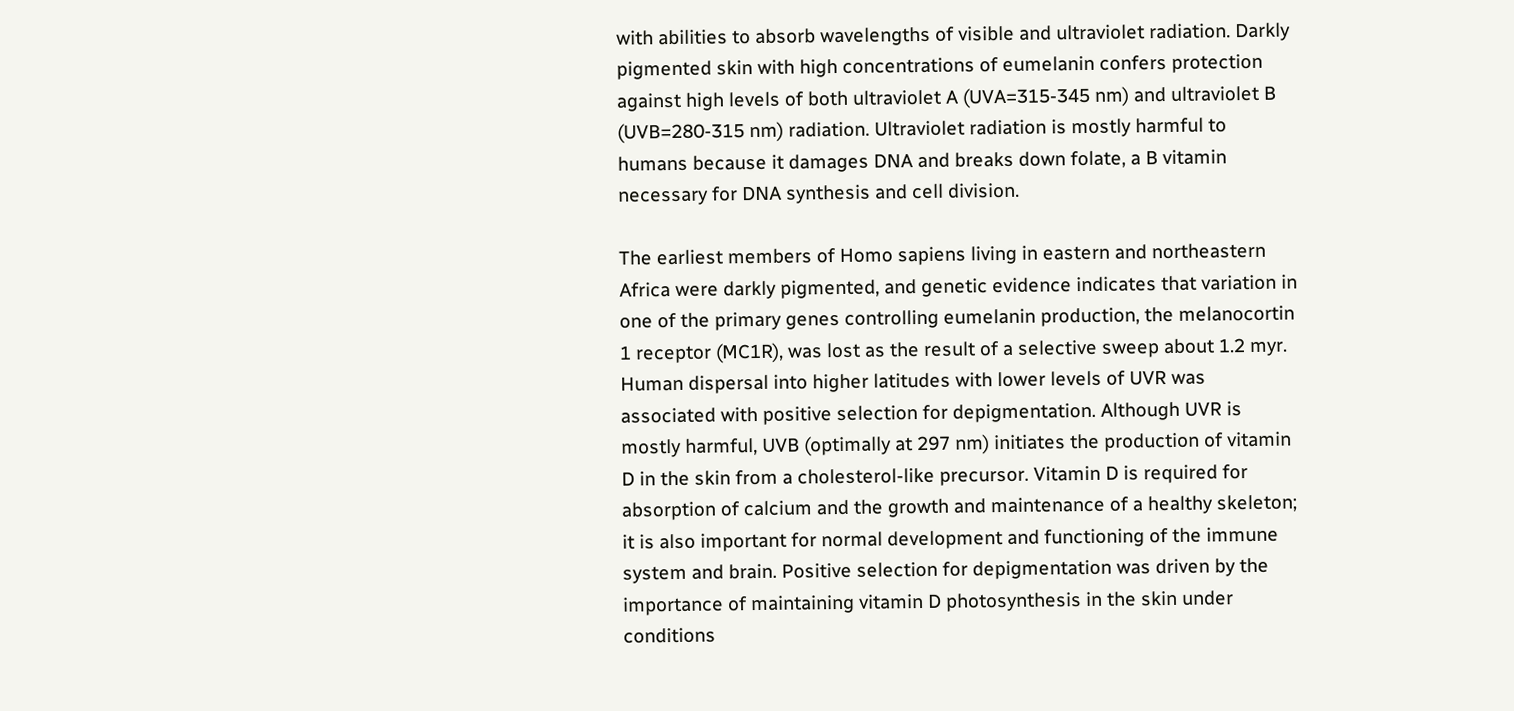with abilities to absorb wavelengths of visible and ultraviolet radiation. Darkly pigmented skin with high concentrations of eumelanin confers protection against high levels of both ultraviolet A (UVA=315-345 nm) and ultraviolet B (UVB=280-315 nm) radiation. Ultraviolet radiation is mostly harmful to humans because it damages DNA and breaks down folate, a B vitamin necessary for DNA synthesis and cell division.

The earliest members of Homo sapiens living in eastern and northeastern Africa were darkly pigmented, and genetic evidence indicates that variation in one of the primary genes controlling eumelanin production, the melanocortin 1 receptor (MC1R), was lost as the result of a selective sweep about 1.2 myr. Human dispersal into higher latitudes with lower levels of UVR was associated with positive selection for depigmentation. Although UVR is mostly harmful, UVB (optimally at 297 nm) initiates the production of vitamin D in the skin from a cholesterol-like precursor. Vitamin D is required for absorption of calcium and the growth and maintenance of a healthy skeleton; it is also important for normal development and functioning of the immune system and brain. Positive selection for depigmentation was driven by the importance of maintaining vitamin D photosynthesis in the skin under conditions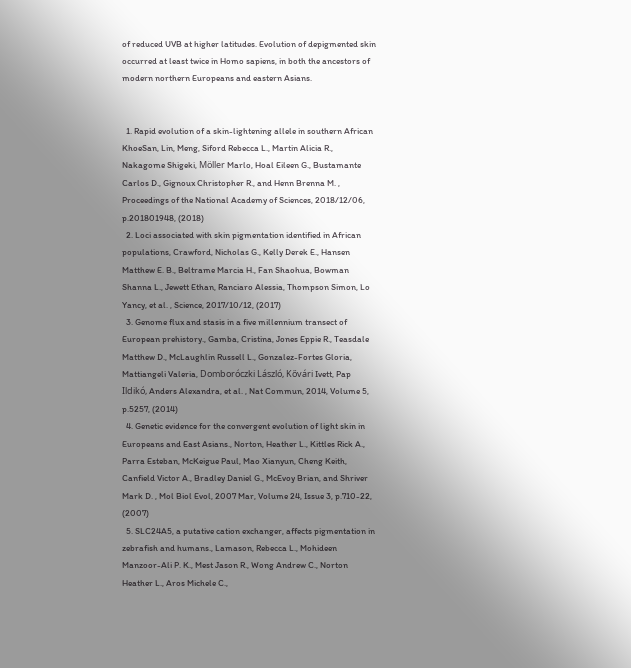of reduced UVB at higher latitudes. Evolution of depigmented skin occurred at least twice in Homo sapiens, in both the ancestors of modern northern Europeans and eastern Asians.


  1. Rapid evolution of a skin-lightening allele in southern African KhoeSan, Lin, Meng, Siford Rebecca L., Martin Alicia R., Nakagome Shigeki, Möller Marlo, Hoal Eileen G., Bustamante Carlos D., Gignoux Christopher R., and Henn Brenna M. , Proceedings of the National Academy of Sciences, 2018/12/06, p.201801948, (2018)
  2. Loci associated with skin pigmentation identified in African populations, Crawford, Nicholas G., Kelly Derek E., Hansen Matthew E. B., Beltrame Marcia H., Fan Shaohua, Bowman Shanna L., Jewett Ethan, Ranciaro Alessia, Thompson Simon, Lo Yancy, et al. , Science, 2017/10/12, (2017)
  3. Genome flux and stasis in a five millennium transect of European prehistory., Gamba, Cristina, Jones Eppie R., Teasdale Matthew D., McLaughlin Russell L., Gonzalez-Fortes Gloria, Mattiangeli Valeria, Domboróczki László, Kővári Ivett, Pap Ildikó, Anders Alexandra, et al. , Nat Commun, 2014, Volume 5, p.5257, (2014)
  4. Genetic evidence for the convergent evolution of light skin in Europeans and East Asians., Norton, Heather L., Kittles Rick A., Parra Esteban, McKeigue Paul, Mao Xianyun, Cheng Keith, Canfield Victor A., Bradley Daniel G., McEvoy Brian, and Shriver Mark D. , Mol Biol Evol, 2007 Mar, Volume 24, Issue 3, p.710-22, (2007)
  5. SLC24A5, a putative cation exchanger, affects pigmentation in zebrafish and humans., Lamason, Rebecca L., Mohideen Manzoor-Ali P. K., Mest Jason R., Wong Andrew C., Norton Heather L., Aros Michele C.,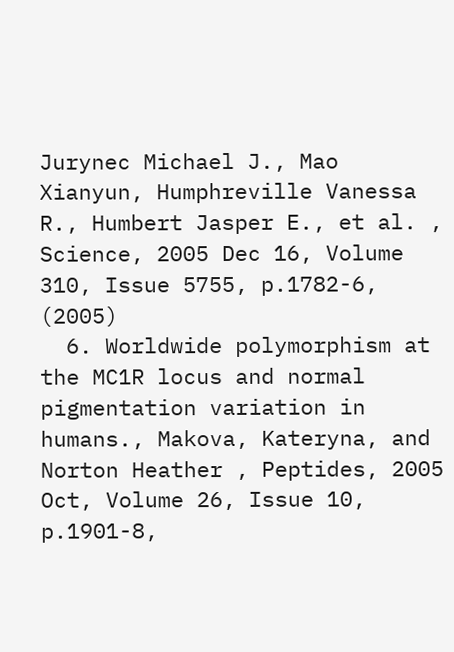Jurynec Michael J., Mao Xianyun, Humphreville Vanessa R., Humbert Jasper E., et al. , Science, 2005 Dec 16, Volume 310, Issue 5755, p.1782-6, (2005)
  6. Worldwide polymorphism at the MC1R locus and normal pigmentation variation in humans., Makova, Kateryna, and Norton Heather , Peptides, 2005 Oct, Volume 26, Issue 10, p.1901-8,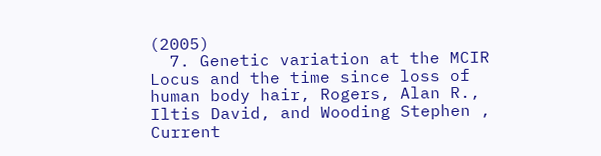(2005)
  7. Genetic variation at the MCIR Locus and the time since loss of human body hair, Rogers, Alan R., Iltis David, and Wooding Stephen , Current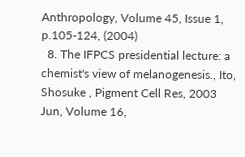Anthropology, Volume 45, Issue 1, p.105-124, (2004)
  8. The IFPCS presidential lecture: a chemist's view of melanogenesis., Ito, Shosuke , Pigment Cell Res, 2003 Jun, Volume 16,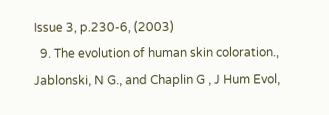Issue 3, p.230-6, (2003)
  9. The evolution of human skin coloration., Jablonski, N G., and Chaplin G , J Hum Evol,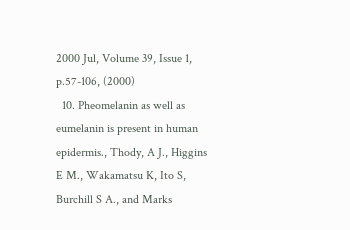2000 Jul, Volume 39, Issue 1, p.57-106, (2000)
  10. Pheomelanin as well as eumelanin is present in human epidermis., Thody, A J., Higgins E M., Wakamatsu K, Ito S, Burchill S A., and Marks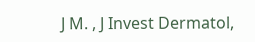J M. , J Invest Dermatol,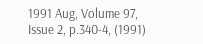1991 Aug, Volume 97, Issue 2, p.340-4, (1991)